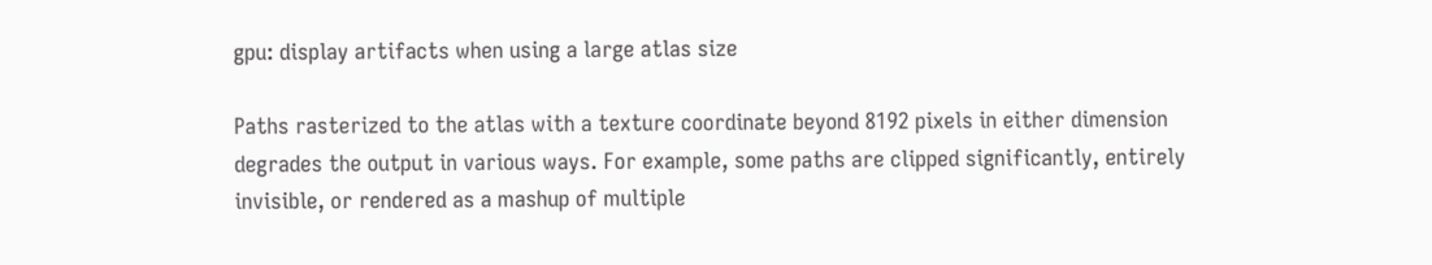gpu: display artifacts when using a large atlas size

Paths rasterized to the atlas with a texture coordinate beyond 8192 pixels in either dimension degrades the output in various ways. For example, some paths are clipped significantly, entirely invisible, or rendered as a mashup of multiple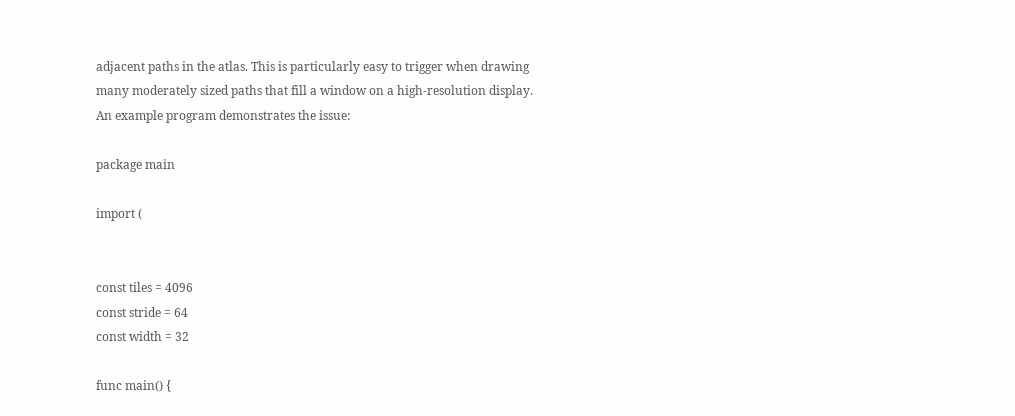adjacent paths in the atlas. This is particularly easy to trigger when drawing many moderately sized paths that fill a window on a high-resolution display. An example program demonstrates the issue:

package main

import (


const tiles = 4096
const stride = 64
const width = 32

func main() {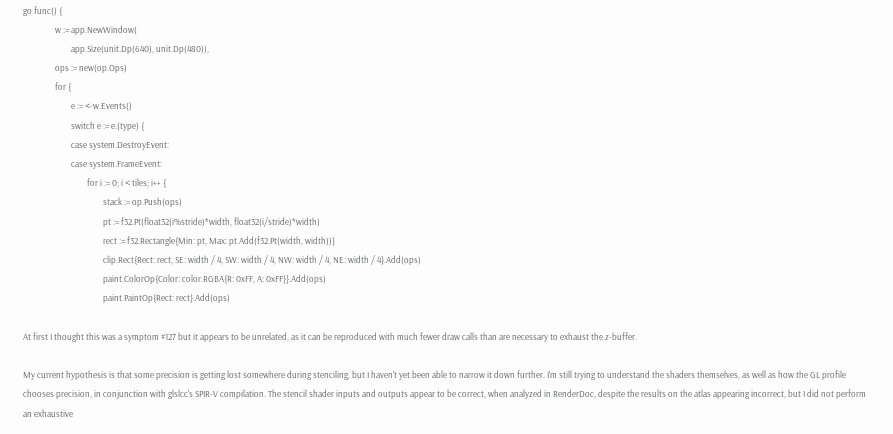go func() {
                w := app.NewWindow(
                        app.Size(unit.Dp(640), unit.Dp(480)),
                ops := new(op.Ops)
                for {
                        e := <-w.Events()
                        switch e := e.(type) {
                        case system.DestroyEvent:
                        case system.FrameEvent:
                                for i := 0; i < tiles; i++ {
                                        stack := op.Push(ops)
                                        pt := f32.Pt(float32(i%stride)*width, float32(i/stride)*width)
                                        rect := f32.Rectangle{Min: pt, Max: pt.Add(f32.Pt(width, width))}
                                        clip.Rect{Rect: rect, SE: width / 4, SW: width / 4, NW: width / 4, NE: width / 4}.Add(ops)
                                        paint.ColorOp{Color: color.RGBA{R: 0xFF, A: 0xFF}}.Add(ops)
                                        paint.PaintOp{Rect: rect}.Add(ops)

At first I thought this was a symptom #127 but it appears to be unrelated, as it can be reproduced with much fewer draw calls than are necessary to exhaust the z-buffer.

My current hypothesis is that some precision is getting lost somewhere during stenciling, but I haven't yet been able to narrow it down further. I'm still trying to understand the shaders themselves, as well as how the GL profile chooses precision, in conjunction with glslcc's SPIR-V compilation. The stencil shader inputs and outputs appear to be correct, when analyzed in RenderDoc, despite the results on the atlas appearing incorrect, but I did not perform an exhaustive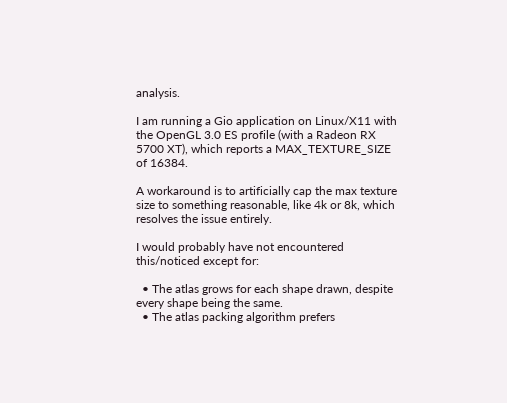analysis.

I am running a Gio application on Linux/X11 with the OpenGL 3.0 ES profile (with a Radeon RX 5700 XT), which reports a MAX_TEXTURE_SIZE of 16384.

A workaround is to artificially cap the max texture size to something reasonable, like 4k or 8k, which resolves the issue entirely.

I would probably have not encountered this/noticed except for:

  • The atlas grows for each shape drawn, despite every shape being the same.
  • The atlas packing algorithm prefers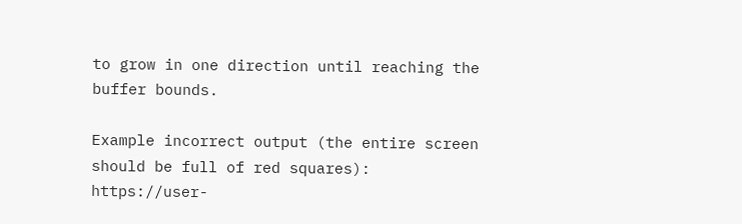to grow in one direction until reaching the buffer bounds.

Example incorrect output (the entire screen should be full of red squares): https://user-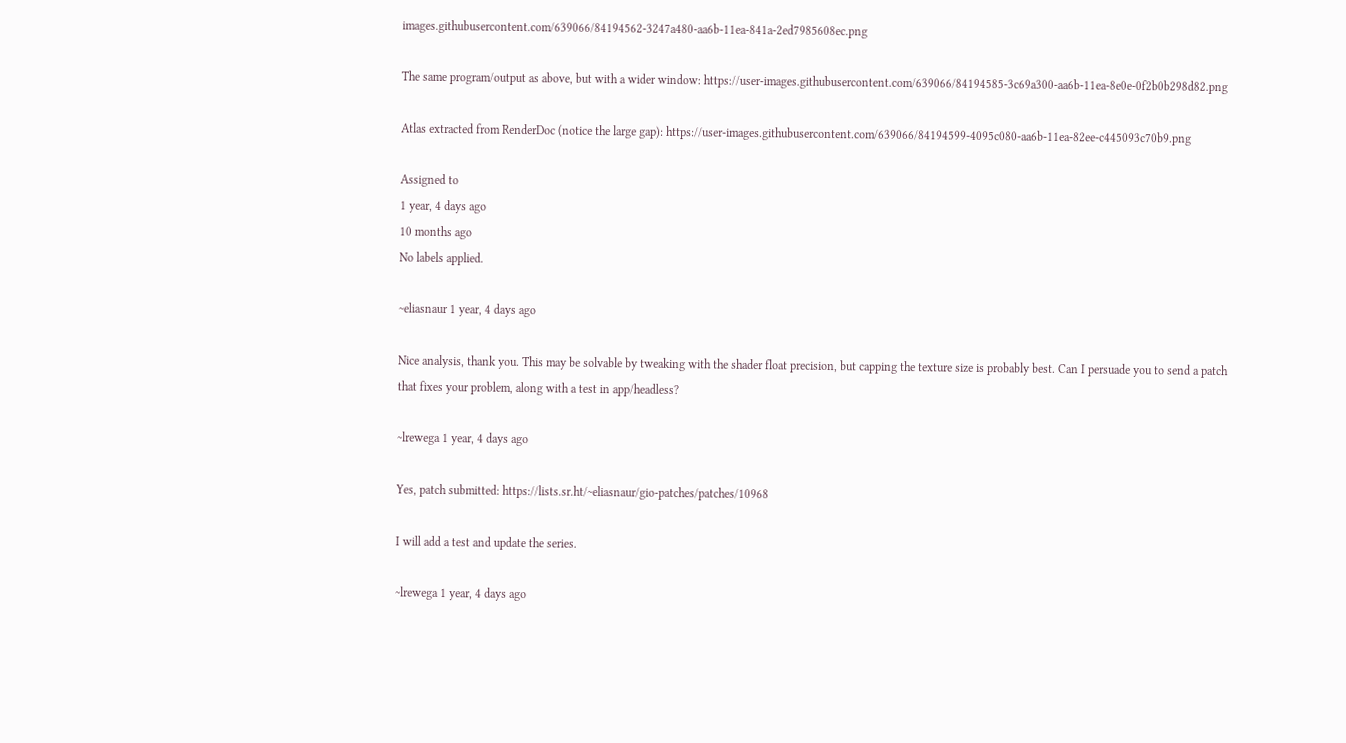images.githubusercontent.com/639066/84194562-3247a480-aa6b-11ea-841a-2ed7985608ec.png

The same program/output as above, but with a wider window: https://user-images.githubusercontent.com/639066/84194585-3c69a300-aa6b-11ea-8e0e-0f2b0b298d82.png

Atlas extracted from RenderDoc (notice the large gap): https://user-images.githubusercontent.com/639066/84194599-4095c080-aa6b-11ea-82ee-c445093c70b9.png

Assigned to
1 year, 4 days ago
10 months ago
No labels applied.

~eliasnaur 1 year, 4 days ago

Nice analysis, thank you. This may be solvable by tweaking with the shader float precision, but capping the texture size is probably best. Can I persuade you to send a patch that fixes your problem, along with a test in app/headless?

~lrewega 1 year, 4 days ago

Yes, patch submitted: https://lists.sr.ht/~eliasnaur/gio-patches/patches/10968

I will add a test and update the series.

~lrewega 1 year, 4 days ago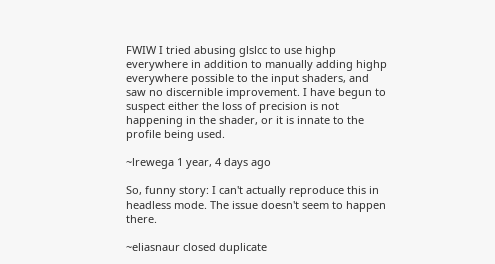FWIW I tried abusing glslcc to use highp everywhere in addition to manually adding highp everywhere possible to the input shaders, and saw no discernible improvement. I have begun to suspect either the loss of precision is not happening in the shader, or it is innate to the profile being used.

~lrewega 1 year, 4 days ago

So, funny story: I can't actually reproduce this in headless mode. The issue doesn't seem to happen there.

~eliasnaur closed duplicate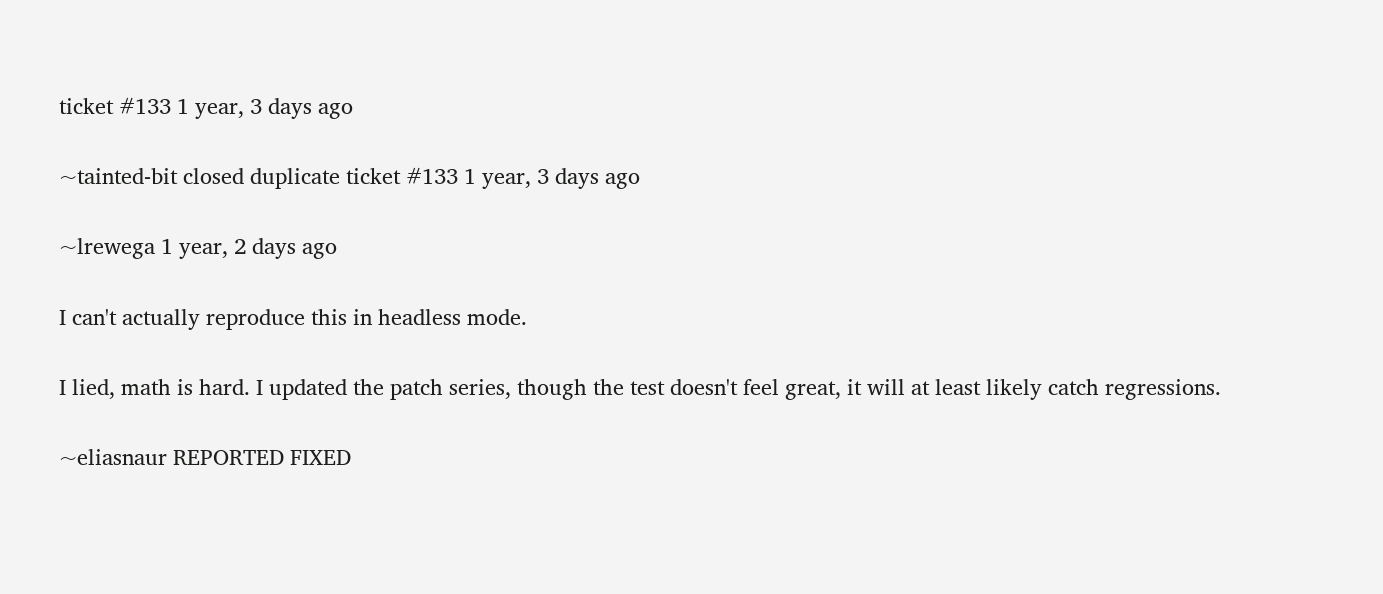ticket #133 1 year, 3 days ago

~tainted-bit closed duplicate ticket #133 1 year, 3 days ago

~lrewega 1 year, 2 days ago

I can't actually reproduce this in headless mode.

I lied, math is hard. I updated the patch series, though the test doesn't feel great, it will at least likely catch regressions.

~eliasnaur REPORTED FIXED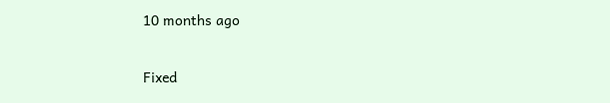10 months ago

Fixed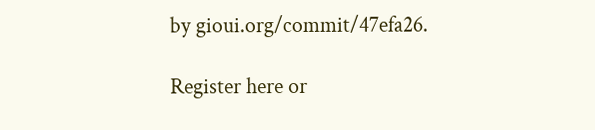by gioui.org/commit/47efa26.

Register here or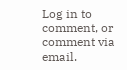Log in to comment, or comment via email.